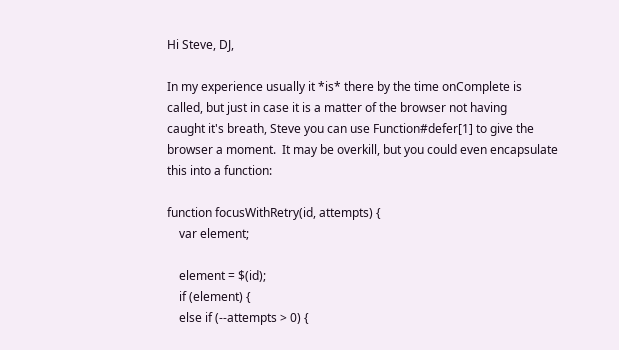Hi Steve, DJ,

In my experience usually it *is* there by the time onComplete is
called, but just in case it is a matter of the browser not having
caught it's breath, Steve you can use Function#defer[1] to give the
browser a moment.  It may be overkill, but you could even encapsulate
this into a function:

function focusWithRetry(id, attempts) {
    var element;

    element = $(id);
    if (element) {
    else if (--attempts > 0) {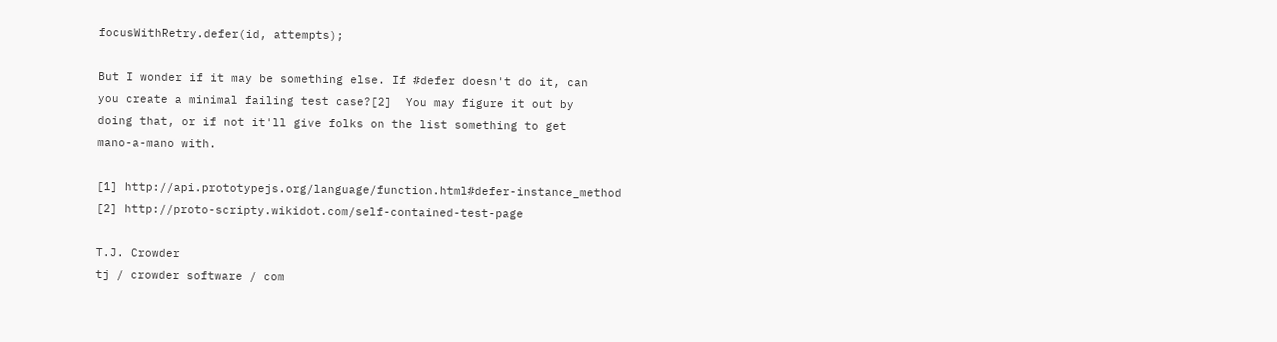focusWithRetry.defer(id, attempts);

But I wonder if it may be something else. If #defer doesn't do it, can
you create a minimal failing test case?[2]  You may figure it out by
doing that, or if not it'll give folks on the list something to get
mano-a-mano with.

[1] http://api.prototypejs.org/language/function.html#defer-instance_method
[2] http://proto-scripty.wikidot.com/self-contained-test-page

T.J. Crowder
tj / crowder software / com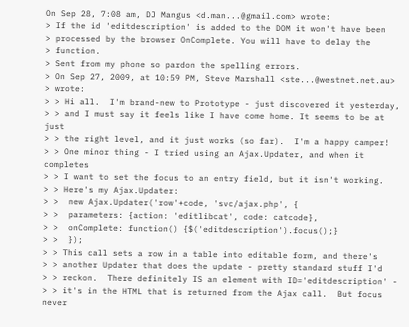On Sep 28, 7:08 am, DJ Mangus <d.man...@gmail.com> wrote:
> If the id 'editdescription' is added to the DOM it won't have been
> processed by the browser OnComplete. You will have to delay the
> function.
> Sent from my phone so pardon the spelling errors.
> On Sep 27, 2009, at 10:59 PM, Steve Marshall <ste...@westnet.net.au>
> wrote:
> > Hi all.  I'm brand-new to Prototype - just discovered it yesterday,
> > and I must say it feels like I have come home. It seems to be at just
> > the right level, and it just works (so far).  I'm a happy camper!
> > One minor thing - I tried using an Ajax.Updater, and when it completes
> > I want to set the focus to an entry field, but it isn't working.
> > Here's my Ajax.Updater:
> >  new Ajax.Updater('row'+code, 'svc/ajax.php', {
> >  parameters: {action: 'editlibcat', code: catcode},
> >  onComplete: function() {$('editdescription').focus();}
> >  });
> > This call sets a row in a table into editable form, and there's
> > another Updater that does the update - pretty standard stuff I'd
> > reckon.  There definitely IS an element with ID='editdescription' -
> > it's in the HTML that is returned from the Ajax call.  But focus never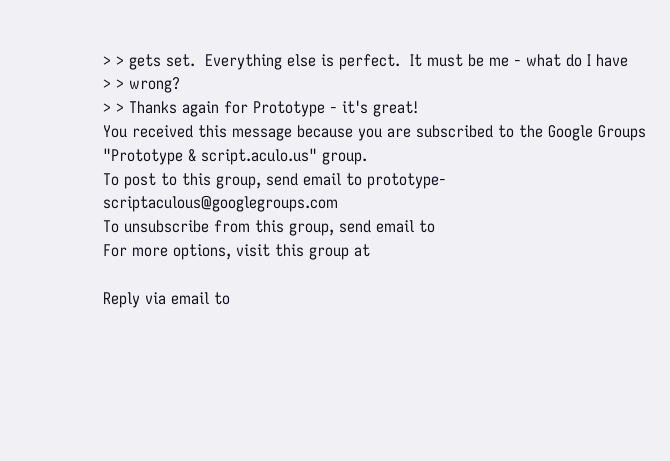> > gets set.  Everything else is perfect.  It must be me - what do I have
> > wrong?
> > Thanks again for Prototype - it's great!
You received this message because you are subscribed to the Google Groups
"Prototype & script.aculo.us" group.
To post to this group, send email to prototype-scriptaculous@googlegroups.com
To unsubscribe from this group, send email to
For more options, visit this group at

Reply via email to